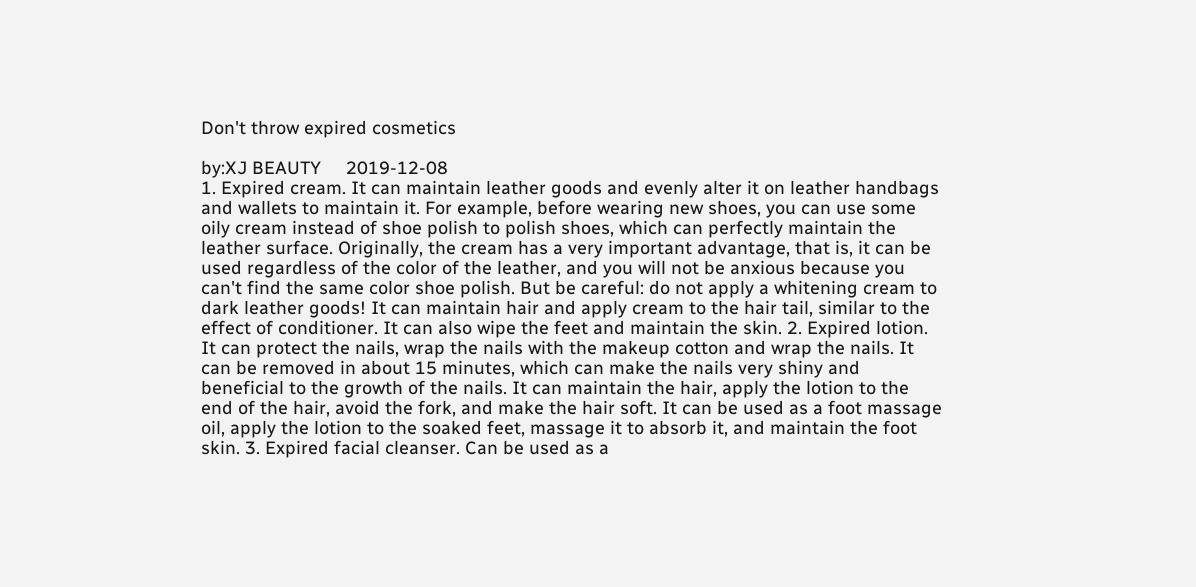Don't throw expired cosmetics

by:XJ BEAUTY     2019-12-08
1. Expired cream. It can maintain leather goods and evenly alter it on leather handbags and wallets to maintain it. For example, before wearing new shoes, you can use some oily cream instead of shoe polish to polish shoes, which can perfectly maintain the leather surface. Originally, the cream has a very important advantage, that is, it can be used regardless of the color of the leather, and you will not be anxious because you can't find the same color shoe polish. But be careful: do not apply a whitening cream to dark leather goods! It can maintain hair and apply cream to the hair tail, similar to the effect of conditioner. It can also wipe the feet and maintain the skin. 2. Expired lotion. It can protect the nails, wrap the nails with the makeup cotton and wrap the nails. It can be removed in about 15 minutes, which can make the nails very shiny and beneficial to the growth of the nails. It can maintain the hair, apply the lotion to the end of the hair, avoid the fork, and make the hair soft. It can be used as a foot massage oil, apply the lotion to the soaked feet, massage it to absorb it, and maintain the foot skin. 3. Expired facial cleanser. Can be used as a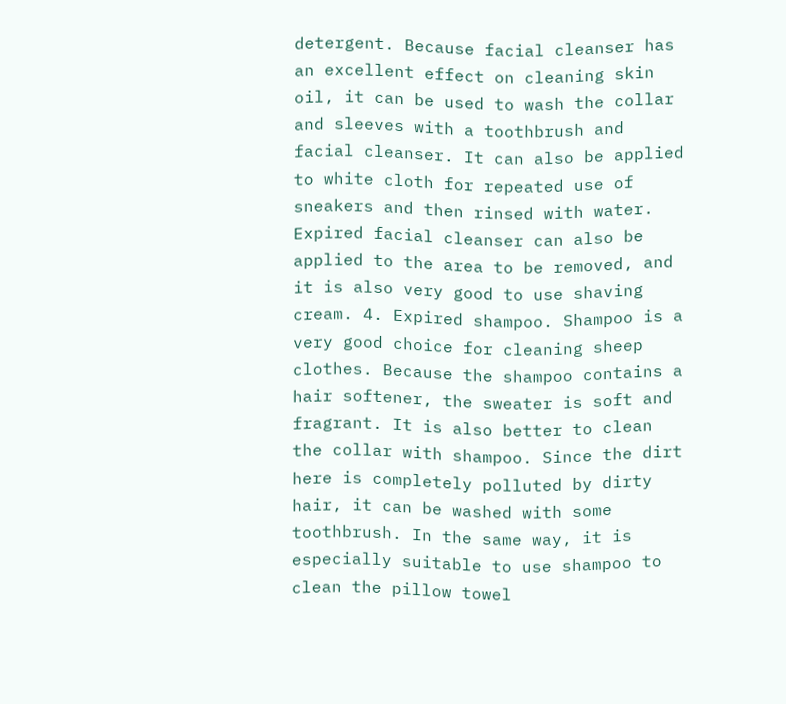detergent. Because facial cleanser has an excellent effect on cleaning skin oil, it can be used to wash the collar and sleeves with a toothbrush and facial cleanser. It can also be applied to white cloth for repeated use of sneakers and then rinsed with water. Expired facial cleanser can also be applied to the area to be removed, and it is also very good to use shaving cream. 4. Expired shampoo. Shampoo is a very good choice for cleaning sheep clothes. Because the shampoo contains a hair softener, the sweater is soft and fragrant. It is also better to clean the collar with shampoo. Since the dirt here is completely polluted by dirty hair, it can be washed with some toothbrush. In the same way, it is especially suitable to use shampoo to clean the pillow towel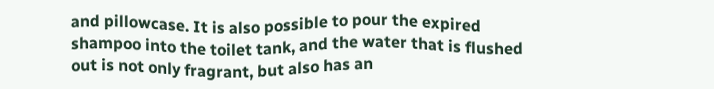and pillowcase. It is also possible to pour the expired shampoo into the toilet tank, and the water that is flushed out is not only fragrant, but also has an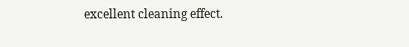excellent cleaning effect.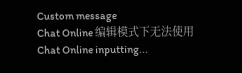Custom message
Chat Online 编辑模式下无法使用
Chat Online inputting...